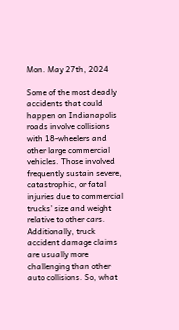Mon. May 27th, 2024

Some of the most deadly accidents that could happen on Indianapolis roads involve collisions with 18-wheelers and other large commercial vehicles. Those involved frequently sustain severe, catastrophic, or fatal injuries due to commercial trucks’ size and weight relative to other cars. Additionally, truck accident damage claims are usually more challenging than other auto collisions. So, what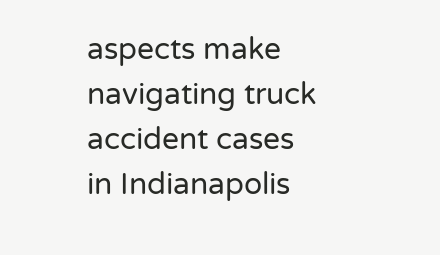aspects make navigating truck accident cases in Indianapolis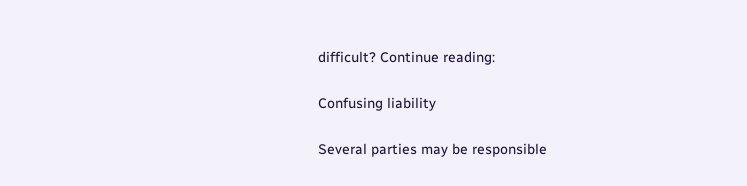difficult? Continue reading:

Confusing liability

Several parties may be responsible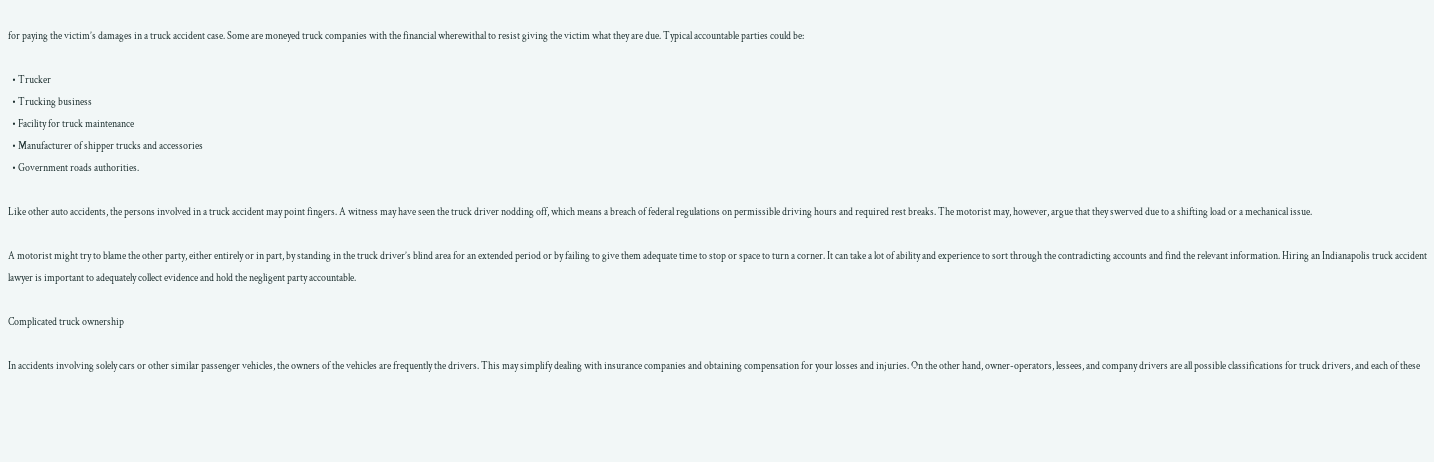for paying the victim’s damages in a truck accident case. Some are moneyed truck companies with the financial wherewithal to resist giving the victim what they are due. Typical accountable parties could be:

  • Trucker
  • Trucking business
  • Facility for truck maintenance
  • Manufacturer of shipper trucks and accessories
  • Government roads authorities.

Like other auto accidents, the persons involved in a truck accident may point fingers. A witness may have seen the truck driver nodding off, which means a breach of federal regulations on permissible driving hours and required rest breaks. The motorist may, however, argue that they swerved due to a shifting load or a mechanical issue.

A motorist might try to blame the other party, either entirely or in part, by standing in the truck driver’s blind area for an extended period or by failing to give them adequate time to stop or space to turn a corner. It can take a lot of ability and experience to sort through the contradicting accounts and find the relevant information. Hiring an Indianapolis truck accident lawyer is important to adequately collect evidence and hold the negligent party accountable.

Complicated truck ownership

In accidents involving solely cars or other similar passenger vehicles, the owners of the vehicles are frequently the drivers. This may simplify dealing with insurance companies and obtaining compensation for your losses and injuries. On the other hand, owner-operators, lessees, and company drivers are all possible classifications for truck drivers, and each of these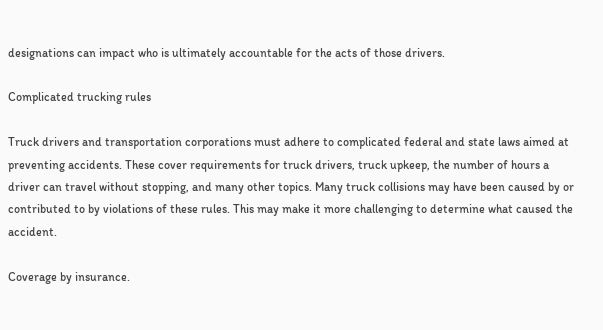designations can impact who is ultimately accountable for the acts of those drivers.

Complicated trucking rules

Truck drivers and transportation corporations must adhere to complicated federal and state laws aimed at preventing accidents. These cover requirements for truck drivers, truck upkeep, the number of hours a driver can travel without stopping, and many other topics. Many truck collisions may have been caused by or contributed to by violations of these rules. This may make it more challenging to determine what caused the accident.

Coverage by insurance.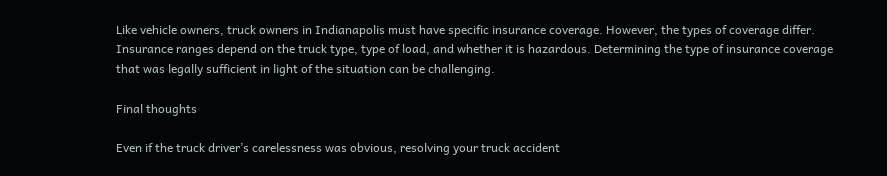Like vehicle owners, truck owners in Indianapolis must have specific insurance coverage. However, the types of coverage differ. Insurance ranges depend on the truck type, type of load, and whether it is hazardous. Determining the type of insurance coverage that was legally sufficient in light of the situation can be challenging.

Final thoughts

Even if the truck driver’s carelessness was obvious, resolving your truck accident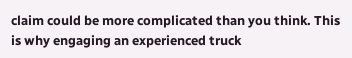claim could be more complicated than you think. This is why engaging an experienced truck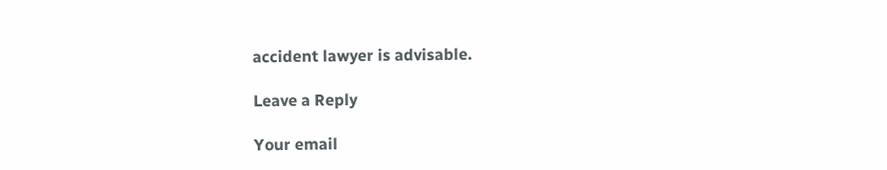accident lawyer is advisable.

Leave a Reply

Your email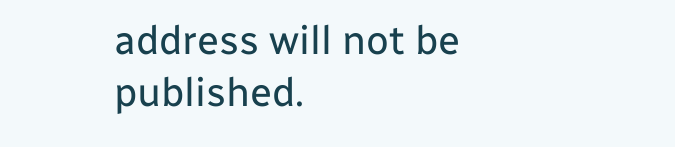address will not be published.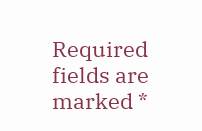Required fields are marked *